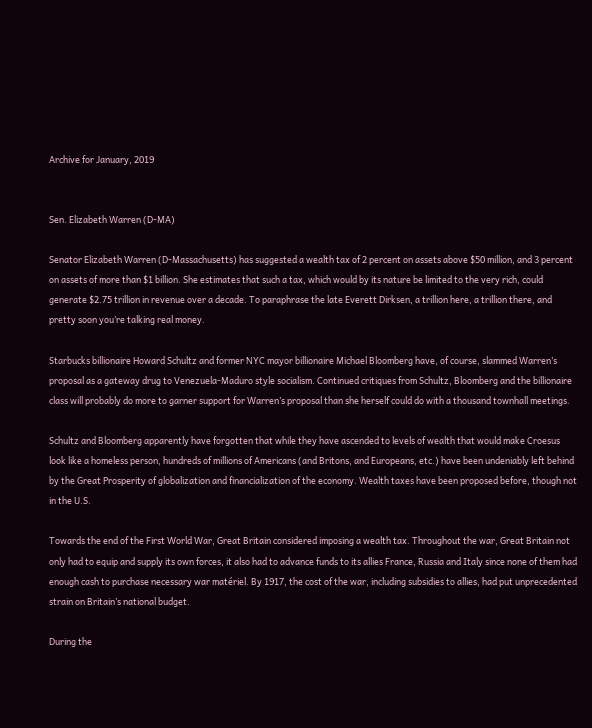Archive for January, 2019


Sen. Elizabeth Warren (D-MA)

Senator Elizabeth Warren (D-Massachusetts) has suggested a wealth tax of 2 percent on assets above $50 million, and 3 percent on assets of more than $1 billion. She estimates that such a tax, which would by its nature be limited to the very rich, could generate $2.75 trillion in revenue over a decade. To paraphrase the late Everett Dirksen, a trillion here, a trillion there, and pretty soon you’re talking real money.

Starbucks billionaire Howard Schultz and former NYC mayor billionaire Michael Bloomberg have, of course, slammed Warren’s proposal as a gateway drug to Venezuela-Maduro style socialism. Continued critiques from Schultz, Bloomberg and the billionaire class will probably do more to garner support for Warren’s proposal than she herself could do with a thousand townhall meetings.

Schultz and Bloomberg apparently have forgotten that while they have ascended to levels of wealth that would make Croesus look like a homeless person, hundreds of millions of Americans (and Britons, and Europeans, etc.) have been undeniably left behind by the Great Prosperity of globalization and financialization of the economy. Wealth taxes have been proposed before, though not in the U.S.

Towards the end of the First World War, Great Britain considered imposing a wealth tax. Throughout the war, Great Britain not only had to equip and supply its own forces, it also had to advance funds to its allies France, Russia and Italy since none of them had enough cash to purchase necessary war matériel. By 1917, the cost of the war, including subsidies to allies, had put unprecedented strain on Britain’s national budget.

During the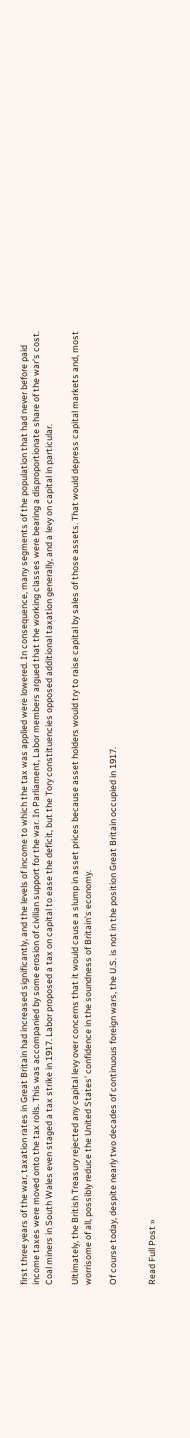first three years of the war, taxation rates in Great Britain had increased significantly, and the levels of income to which the tax was applied were lowered. In consequence, many segments of the population that had never before paid income taxes were moved onto the tax rolls. This was accompanied by some erosion of civilian support for the war. In Parliament, Labor members argued that the working classes were bearing a disproportionate share of the war’s cost. Coal miners in South Wales even staged a tax strike in 1917. Labor proposed a tax on capital to ease the deficit, but the Tory constituencies opposed additional taxation generally, and a levy on capital in particular.

Ultimately, the British Treasury rejected any capital levy over concerns that it would cause a slump in asset prices because asset holders would try to raise capital by sales of those assets. That would depress capital markets and, most worrisome of all, possibly reduce the United States’ confidence in the soundness of Britain’s economy.

Of course today, despite nearly two decades of continuous foreign wars, the U.S. is not in the position Great Britain occupied in 1917.


Read Full Post »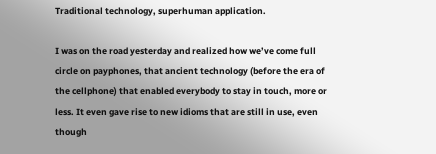Traditional technology, superhuman application.

I was on the road yesterday and realized how we’ve come full circle on payphones, that ancient technology (before the era of the cellphone) that enabled everybody to stay in touch, more or less. It even gave rise to new idioms that are still in use, even though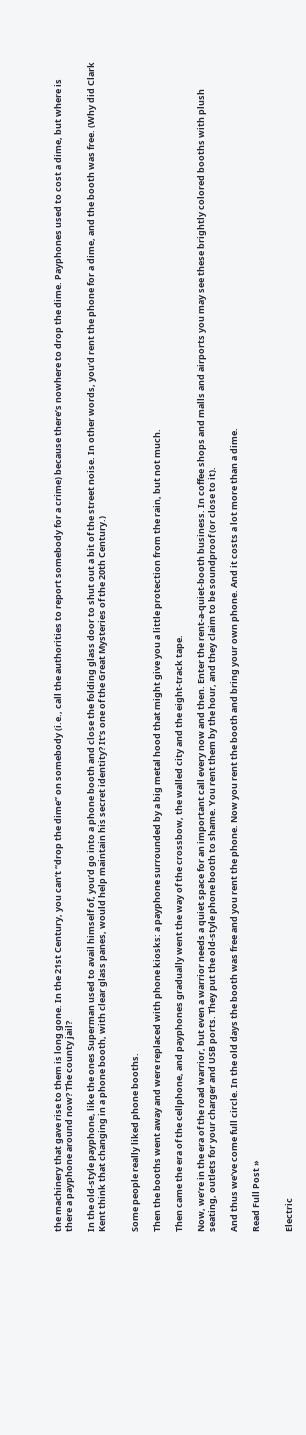the machinery that gave rise to them is long gone. In the 21st Century, you can’t “drop the dime” on somebody (i.e., call the authorities to report somebody for a crime) because there’s nowhere to drop the dime. Payphones used to cost a dime, but where is there a payphone around now? The county jail?

In the old-style payphone, like the ones Superman used to avail himself of, you’d go into a phone booth and close the folding glass door to shut out a bit of the street noise. In other words, you’d rent the phone for a dime, and the booth was free. (Why did Clark Kent think that changing in a phone booth, with clear glass panes, would help maintain his secret identity? It’s one of the Great Mysteries of the 20th Century.)


Some people really liked phone booths.

Then the booths went away and were replaced with phone kiosks: a payphone surrounded by a big metal hood that might give you a little protection from the rain, but not much.

Then came the era of the cellphone, and payphones gradually went the way of the crossbow, the walled city and the eight-track tape.

Now, we’re in the era of the road warrior, but even a warrior needs a quiet space for an important call every now and then. Enter the rent-a-quiet-booth business. In coffee shops and malls and airports you may see these brightly colored booths with plush seating, outlets for your charger and USB ports. They put the old-style phone booth to shame. You rent them by the hour, and they claim to be soundproof (or close to it).

And thus we’ve come full circle. In the old days the booth was free and you rent the phone. Now you rent the booth and bring your own phone. And it costs a lot more than a dime.

Read Full Post »


Electric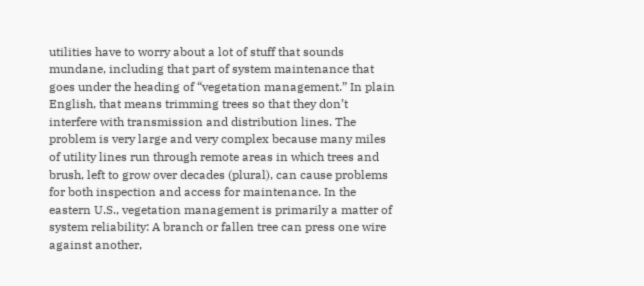utilities have to worry about a lot of stuff that sounds mundane, including that part of system maintenance that goes under the heading of “vegetation management.” In plain English, that means trimming trees so that they don’t interfere with transmission and distribution lines. The problem is very large and very complex because many miles of utility lines run through remote areas in which trees and brush, left to grow over decades (plural), can cause problems for both inspection and access for maintenance. In the eastern U.S., vegetation management is primarily a matter of system reliability: A branch or fallen tree can press one wire against another,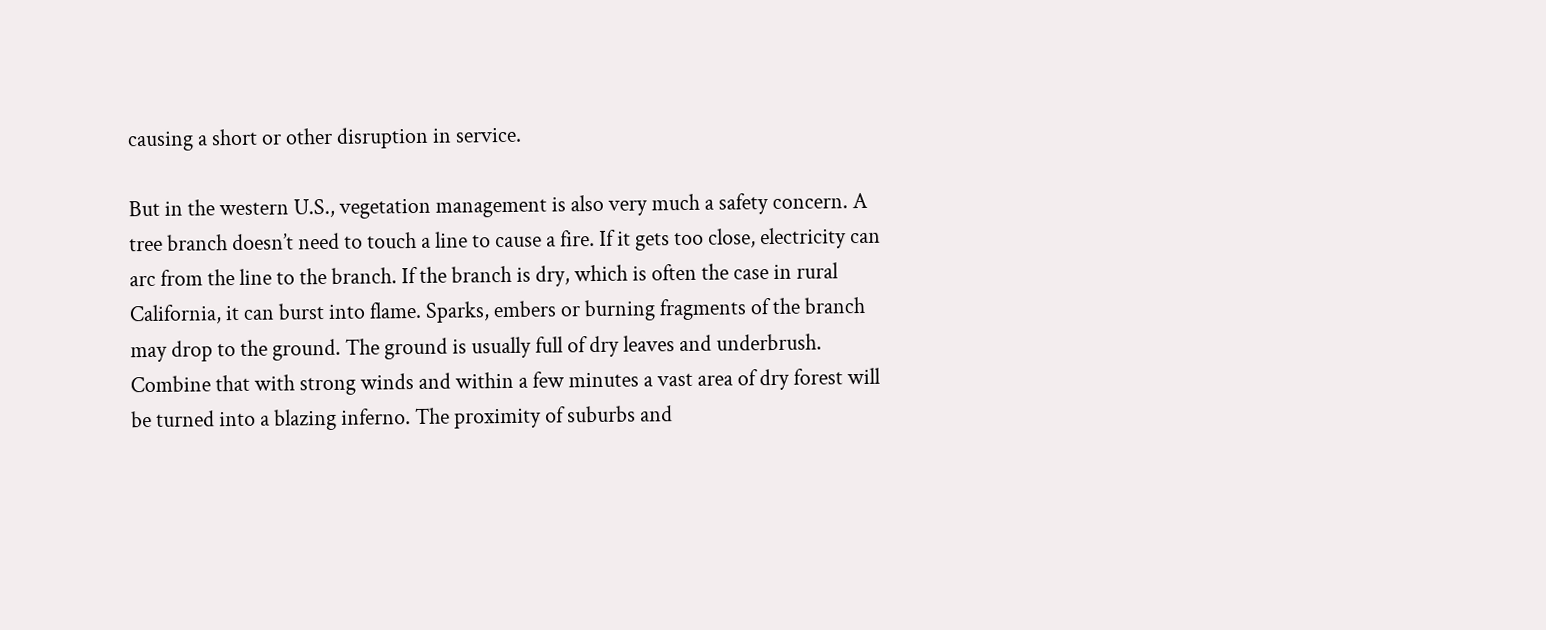causing a short or other disruption in service.

But in the western U.S., vegetation management is also very much a safety concern. A tree branch doesn’t need to touch a line to cause a fire. If it gets too close, electricity can arc from the line to the branch. If the branch is dry, which is often the case in rural California, it can burst into flame. Sparks, embers or burning fragments of the branch may drop to the ground. The ground is usually full of dry leaves and underbrush. Combine that with strong winds and within a few minutes a vast area of dry forest will be turned into a blazing inferno. The proximity of suburbs and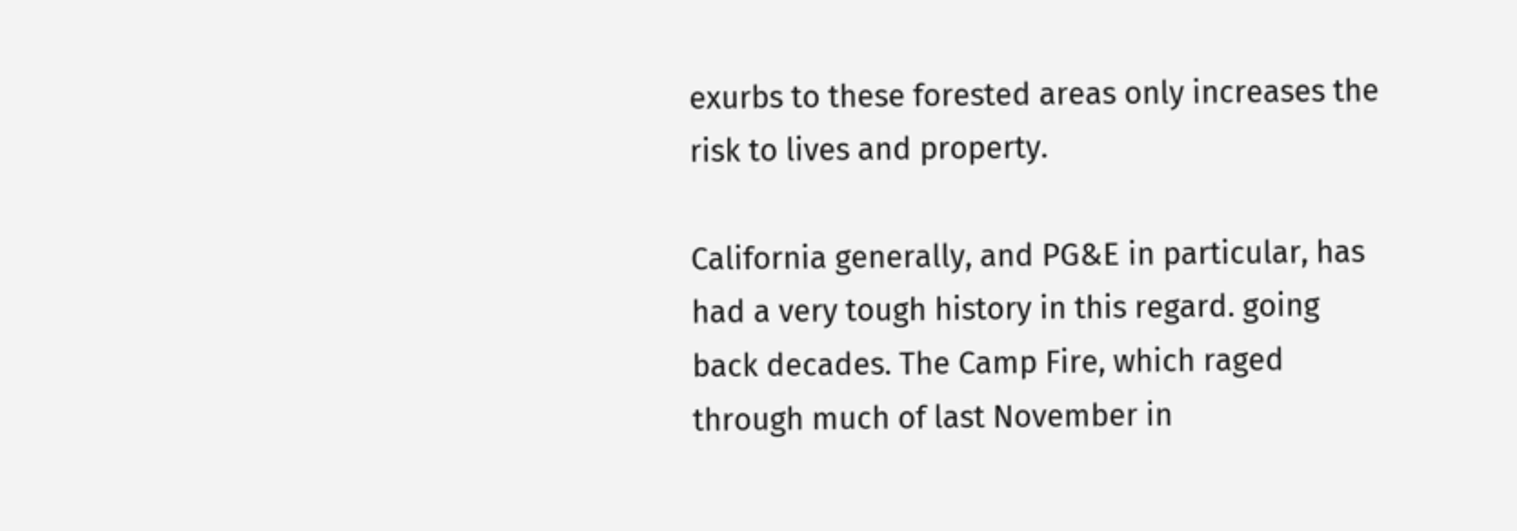exurbs to these forested areas only increases the risk to lives and property.

California generally, and PG&E in particular, has had a very tough history in this regard. going back decades. The Camp Fire, which raged through much of last November in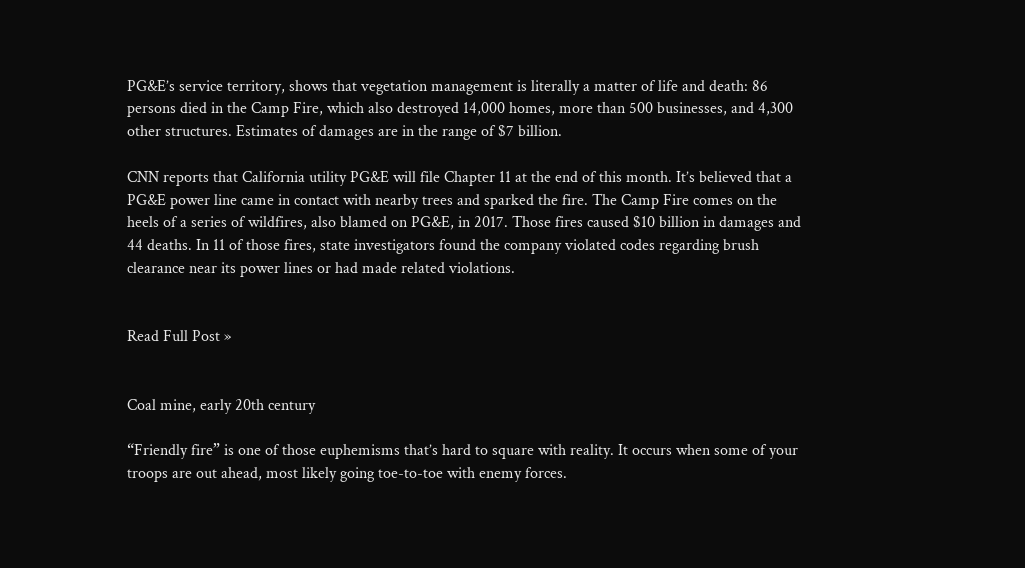PG&E’s service territory, shows that vegetation management is literally a matter of life and death: 86 persons died in the Camp Fire, which also destroyed 14,000 homes, more than 500 businesses, and 4,300 other structures. Estimates of damages are in the range of $7 billion.

CNN reports that California utility PG&E will file Chapter 11 at the end of this month. It’s believed that a PG&E power line came in contact with nearby trees and sparked the fire. The Camp Fire comes on the heels of a series of wildfires, also blamed on PG&E, in 2017. Those fires caused $10 billion in damages and 44 deaths. In 11 of those fires, state investigators found the company violated codes regarding brush clearance near its power lines or had made related violations.


Read Full Post »


Coal mine, early 20th century

“Friendly fire” is one of those euphemisms that’s hard to square with reality. It occurs when some of your troops are out ahead, most likely going toe-to-toe with enemy forces.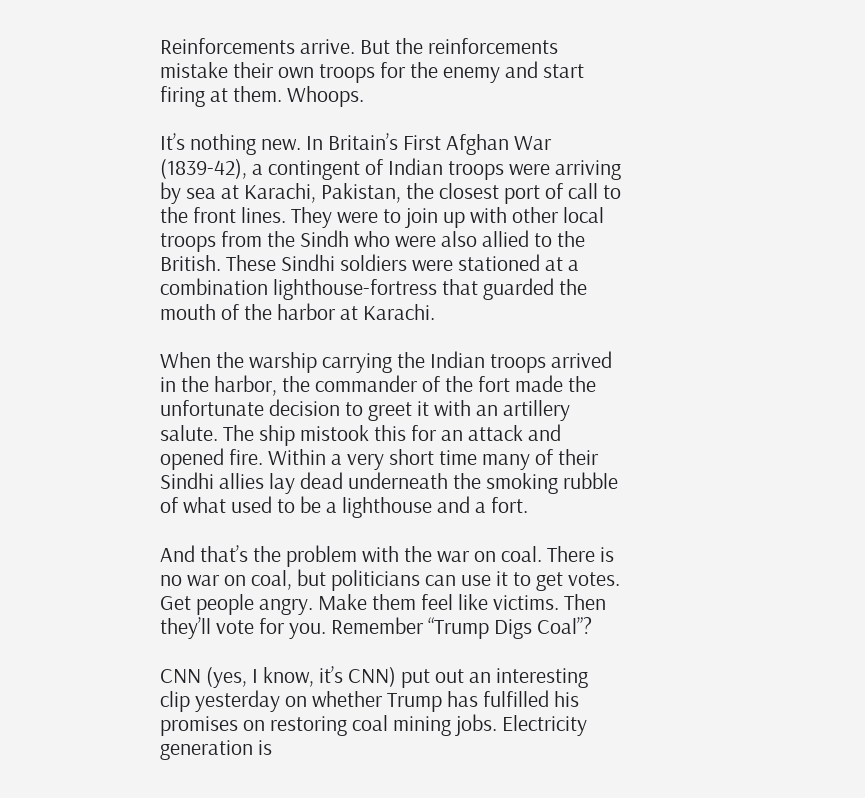Reinforcements arrive. But the reinforcements mistake their own troops for the enemy and start firing at them. Whoops.

It’s nothing new. In Britain’s First Afghan War (1839-42), a contingent of Indian troops were arriving by sea at Karachi, Pakistan, the closest port of call to the front lines. They were to join up with other local troops from the Sindh who were also allied to the British. These Sindhi soldiers were stationed at a combination lighthouse-fortress that guarded the mouth of the harbor at Karachi.

When the warship carrying the Indian troops arrived in the harbor, the commander of the fort made the unfortunate decision to greet it with an artillery salute. The ship mistook this for an attack and opened fire. Within a very short time many of their Sindhi allies lay dead underneath the smoking rubble of what used to be a lighthouse and a fort.

And that’s the problem with the war on coal. There is no war on coal, but politicians can use it to get votes. Get people angry. Make them feel like victims. Then they’ll vote for you. Remember “Trump Digs Coal”?

CNN (yes, I know, it’s CNN) put out an interesting clip yesterday on whether Trump has fulfilled his promises on restoring coal mining jobs. Electricity generation is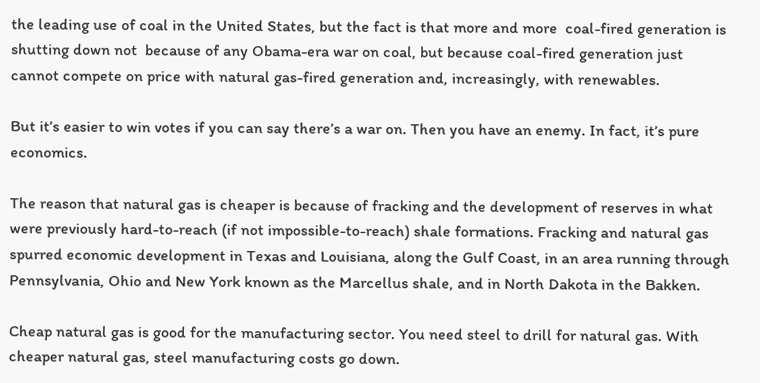the leading use of coal in the United States, but the fact is that more and more  coal-fired generation is shutting down not  because of any Obama-era war on coal, but because coal-fired generation just cannot compete on price with natural gas-fired generation and, increasingly, with renewables.

But it’s easier to win votes if you can say there’s a war on. Then you have an enemy. In fact, it’s pure economics.

The reason that natural gas is cheaper is because of fracking and the development of reserves in what were previously hard-to-reach (if not impossible-to-reach) shale formations. Fracking and natural gas spurred economic development in Texas and Louisiana, along the Gulf Coast, in an area running through Pennsylvania, Ohio and New York known as the Marcellus shale, and in North Dakota in the Bakken.

Cheap natural gas is good for the manufacturing sector. You need steel to drill for natural gas. With cheaper natural gas, steel manufacturing costs go down.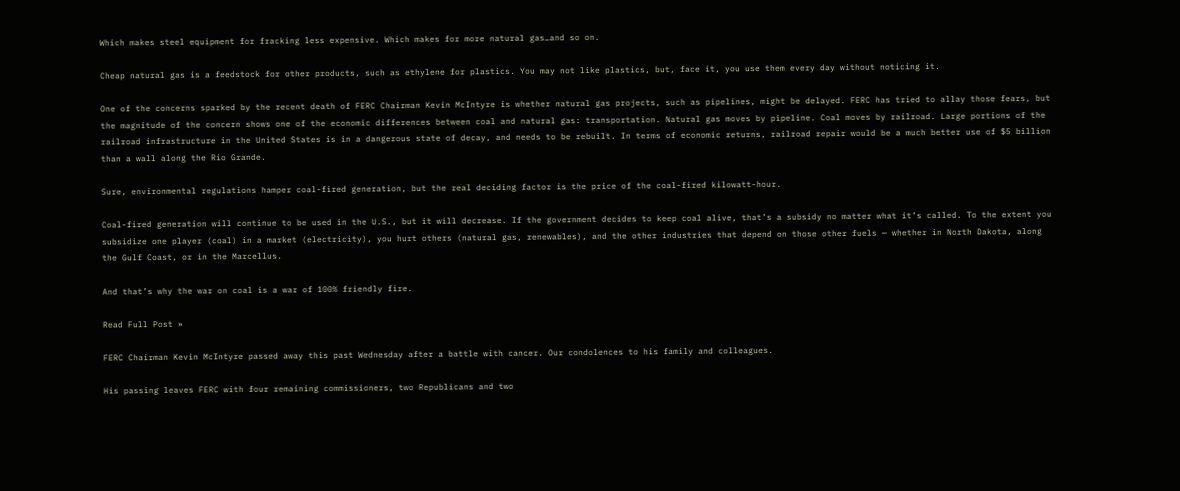Which makes steel equipment for fracking less expensive. Which makes for more natural gas…and so on.

Cheap natural gas is a feedstock for other products, such as ethylene for plastics. You may not like plastics, but, face it, you use them every day without noticing it.

One of the concerns sparked by the recent death of FERC Chairman Kevin McIntyre is whether natural gas projects, such as pipelines, might be delayed. FERC has tried to allay those fears, but the magnitude of the concern shows one of the economic differences between coal and natural gas: transportation. Natural gas moves by pipeline. Coal moves by railroad. Large portions of the railroad infrastructure in the United States is in a dangerous state of decay, and needs to be rebuilt. In terms of economic returns, railroad repair would be a much better use of $5 billion than a wall along the Rio Grande.

Sure, environmental regulations hamper coal-fired generation, but the real deciding factor is the price of the coal-fired kilowatt-hour.

Coal-fired generation will continue to be used in the U.S., but it will decrease. If the government decides to keep coal alive, that’s a subsidy no matter what it’s called. To the extent you subsidize one player (coal) in a market (electricity), you hurt others (natural gas, renewables), and the other industries that depend on those other fuels — whether in North Dakota, along the Gulf Coast, or in the Marcellus.

And that’s why the war on coal is a war of 100% friendly fire.

Read Full Post »

FERC Chairman Kevin McIntyre passed away this past Wednesday after a battle with cancer. Our condolences to his family and colleagues.

His passing leaves FERC with four remaining commissioners, two Republicans and two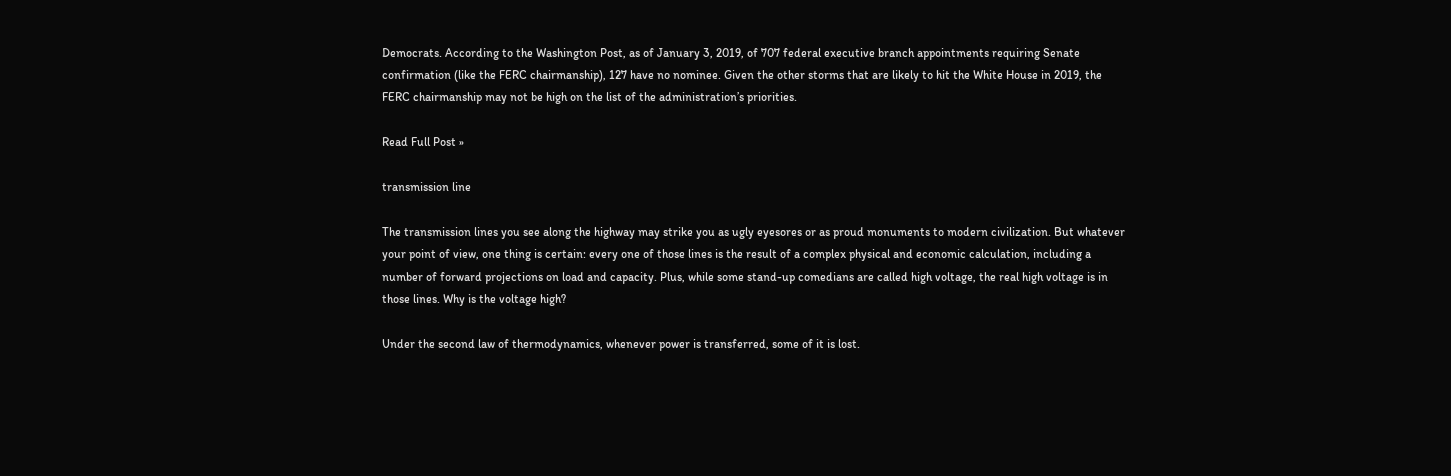Democrats. According to the Washington Post, as of January 3, 2019, of 707 federal executive branch appointments requiring Senate confirmation (like the FERC chairmanship), 127 have no nominee. Given the other storms that are likely to hit the White House in 2019, the FERC chairmanship may not be high on the list of the administration’s priorities.

Read Full Post »

transmission line

The transmission lines you see along the highway may strike you as ugly eyesores or as proud monuments to modern civilization. But whatever your point of view, one thing is certain: every one of those lines is the result of a complex physical and economic calculation, including a number of forward projections on load and capacity. Plus, while some stand-up comedians are called high voltage, the real high voltage is in those lines. Why is the voltage high?

Under the second law of thermodynamics, whenever power is transferred, some of it is lost.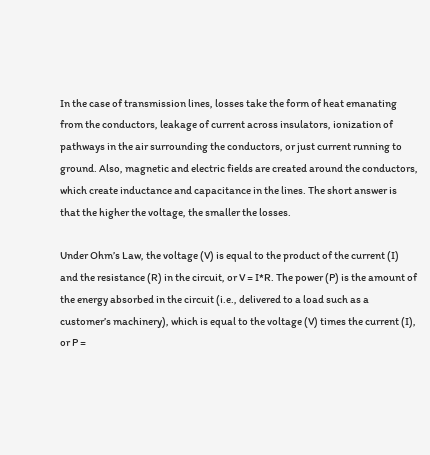In the case of transmission lines, losses take the form of heat emanating from the conductors, leakage of current across insulators, ionization of pathways in the air surrounding the conductors, or just current running to ground. Also, magnetic and electric fields are created around the conductors, which create inductance and capacitance in the lines. The short answer is that the higher the voltage, the smaller the losses.

Under Ohm’s Law, the voltage (V) is equal to the product of the current (I) and the resistance (R) in the circuit, or V = I*R. The power (P) is the amount of the energy absorbed in the circuit (i.e., delivered to a load such as a customer’s machinery), which is equal to the voltage (V) times the current (I), or P =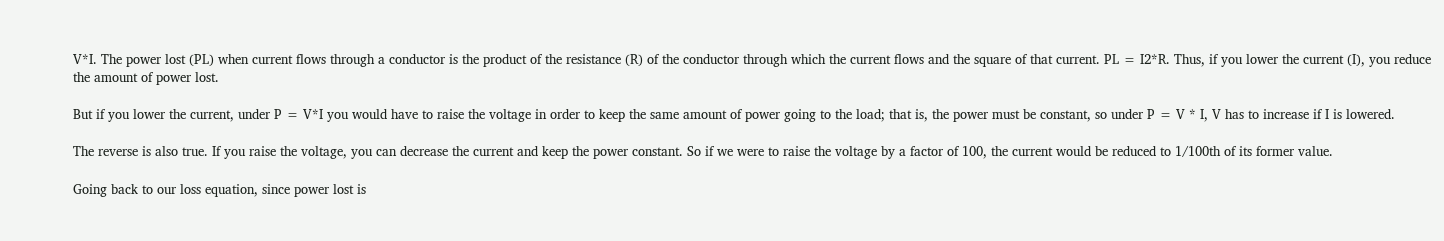V*I. The power lost (PL) when current flows through a conductor is the product of the resistance (R) of the conductor through which the current flows and the square of that current. PL = I2*R. Thus, if you lower the current (I), you reduce the amount of power lost.

But if you lower the current, under P = V*I you would have to raise the voltage in order to keep the same amount of power going to the load; that is, the power must be constant, so under P = V * I, V has to increase if I is lowered.

The reverse is also true. If you raise the voltage, you can decrease the current and keep the power constant. So if we were to raise the voltage by a factor of 100, the current would be reduced to 1/100th of its former value.

Going back to our loss equation, since power lost is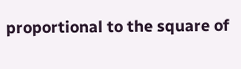proportional to the square of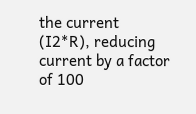the current (I2*R), reducing current by a factor of 100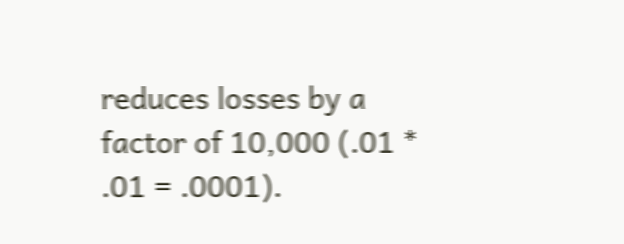reduces losses by a factor of 10,000 (.01 * .01 = .0001).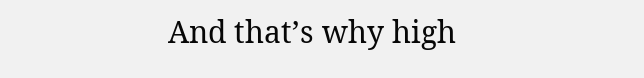And that’s why high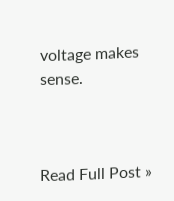voltage makes sense.



Read Full Post »